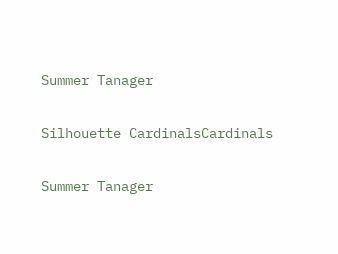Summer Tanager

Silhouette CardinalsCardinals

Summer Tanager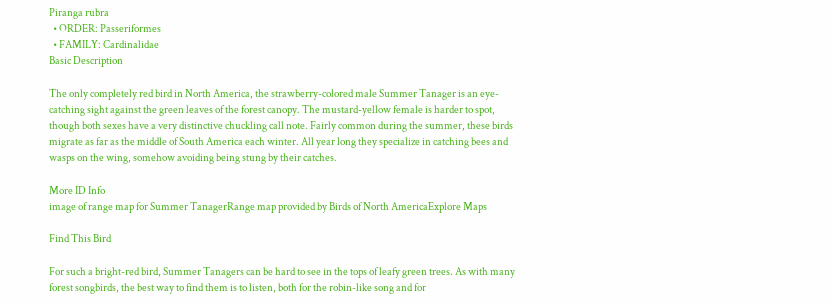Piranga rubra
  • ORDER: Passeriformes
  • FAMILY: Cardinalidae
Basic Description

The only completely red bird in North America, the strawberry-colored male Summer Tanager is an eye-catching sight against the green leaves of the forest canopy. The mustard-yellow female is harder to spot, though both sexes have a very distinctive chuckling call note. Fairly common during the summer, these birds migrate as far as the middle of South America each winter. All year long they specialize in catching bees and wasps on the wing, somehow avoiding being stung by their catches.

More ID Info
image of range map for Summer TanagerRange map provided by Birds of North AmericaExplore Maps

Find This Bird

For such a bright-red bird, Summer Tanagers can be hard to see in the tops of leafy green trees. As with many forest songbirds, the best way to find them is to listen, both for the robin-like song and for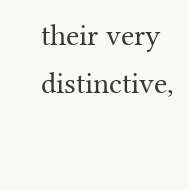their very distinctive,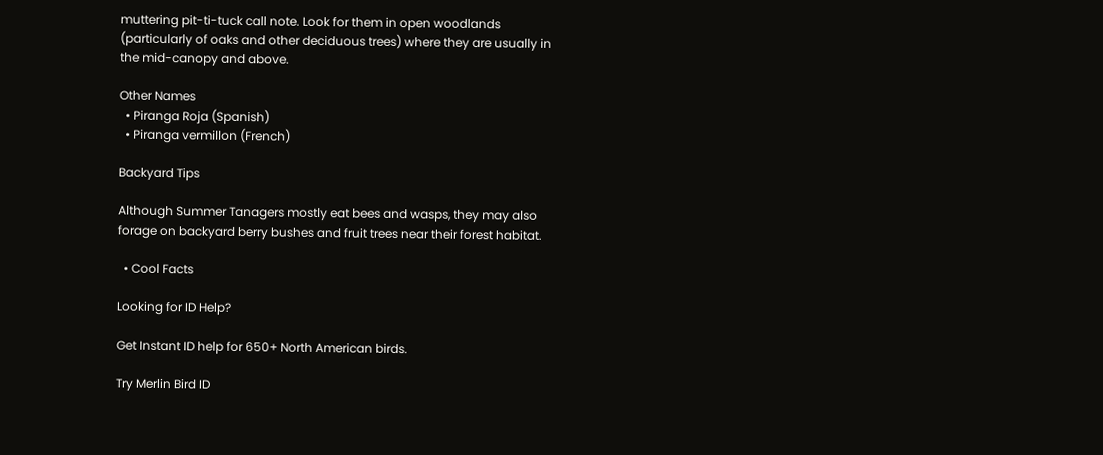muttering pit-ti-tuck call note. Look for them in open woodlands (particularly of oaks and other deciduous trees) where they are usually in the mid-canopy and above.

Other Names
  • Piranga Roja (Spanish)
  • Piranga vermillon (French)

Backyard Tips

Although Summer Tanagers mostly eat bees and wasps, they may also forage on backyard berry bushes and fruit trees near their forest habitat.

  • Cool Facts

Looking for ID Help?

Get Instant ID help for 650+ North American birds.

Try Merlin Bird ID